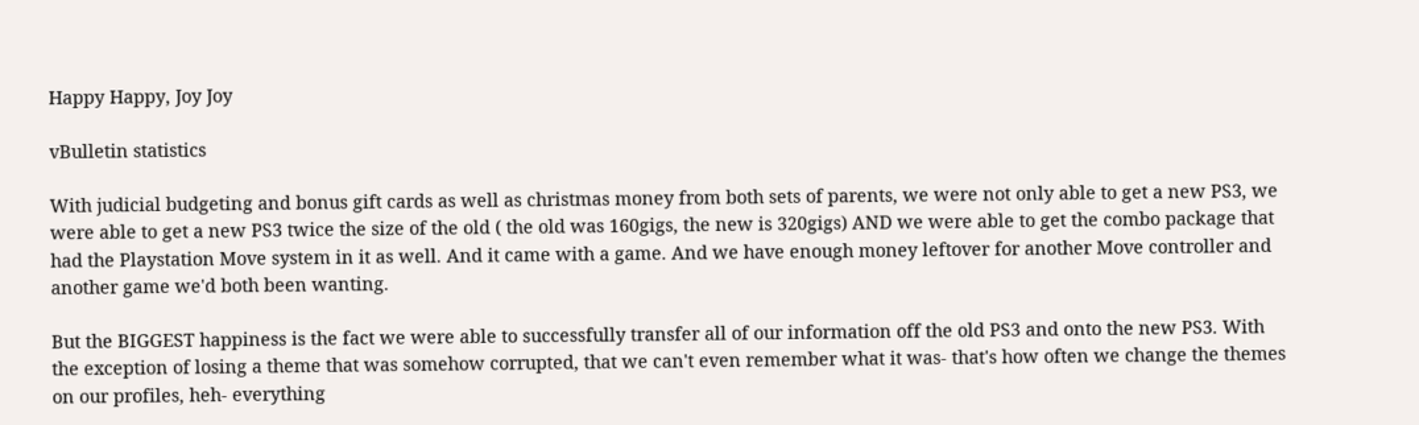Happy Happy, Joy Joy

vBulletin statistics

With judicial budgeting and bonus gift cards as well as christmas money from both sets of parents, we were not only able to get a new PS3, we were able to get a new PS3 twice the size of the old ( the old was 160gigs, the new is 320gigs) AND we were able to get the combo package that had the Playstation Move system in it as well. And it came with a game. And we have enough money leftover for another Move controller and another game we'd both been wanting.

But the BIGGEST happiness is the fact we were able to successfully transfer all of our information off the old PS3 and onto the new PS3. With the exception of losing a theme that was somehow corrupted, that we can't even remember what it was- that's how often we change the themes on our profiles, heh- everything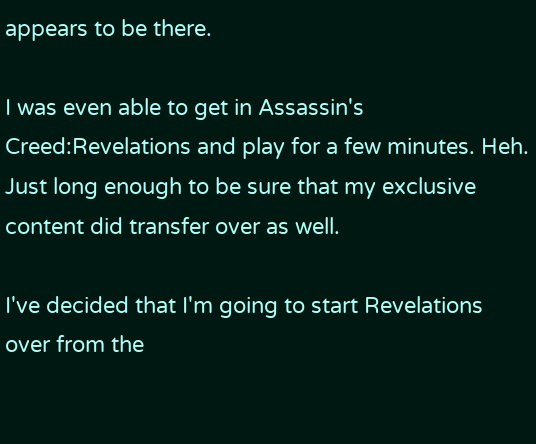appears to be there.

I was even able to get in Assassin's Creed:Revelations and play for a few minutes. Heh. Just long enough to be sure that my exclusive content did transfer over as well.

I've decided that I'm going to start Revelations over from the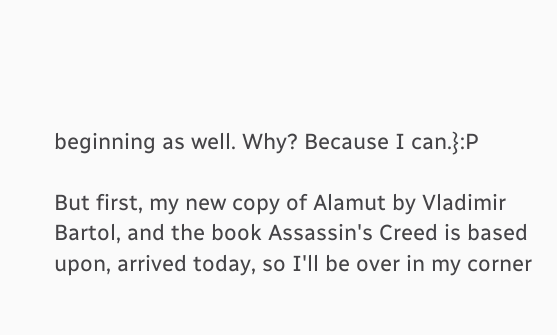beginning as well. Why? Because I can.}:P

But first, my new copy of Alamut by Vladimir Bartol, and the book Assassin's Creed is based upon, arrived today, so I'll be over in my corner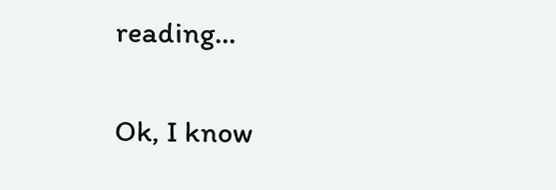reading...


Ok, I know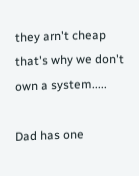they arn't cheap that's why we don't own a system.....

Dad has one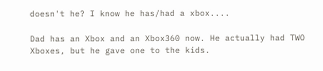doesn't he? I know he has/had a xbox....

Dad has an Xbox and an Xbox360 now. He actually had TWO Xboxes, but he gave one to the kids.